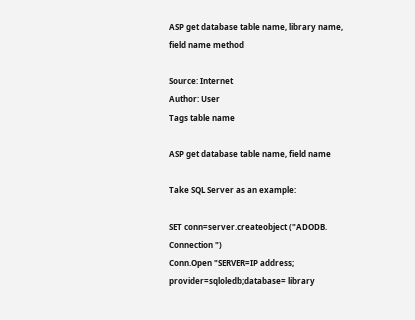ASP get database table name, library name, field name method

Source: Internet
Author: User
Tags table name

ASP get database table name, field name

Take SQL Server as an example:

SET conn=server.createobject ("ADODB. Connection ")
Conn.Open "SERVER=IP address; provider=sqloledb;database= library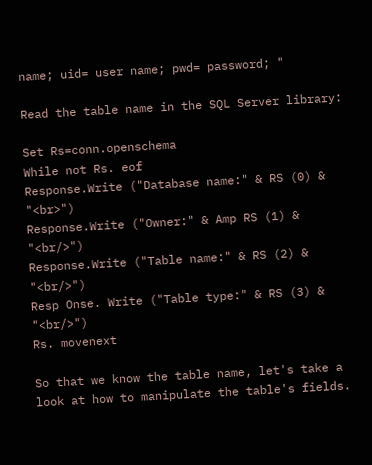name; uid= user name; pwd= password; "

Read the table name in the SQL Server library:

Set Rs=conn.openschema
While not Rs. eof
Response.Write ("Database name:" & RS (0) & "<br>")
Response.Write ("Owner:" & Amp RS (1) & "<br/>")
Response.Write ("Table name:" & RS (2) & "<br/>")
Resp Onse. Write ("Table type:" & RS (3) & "<br/>")
Rs. movenext

So that we know the table name, let's take a look at how to manipulate the table's fields.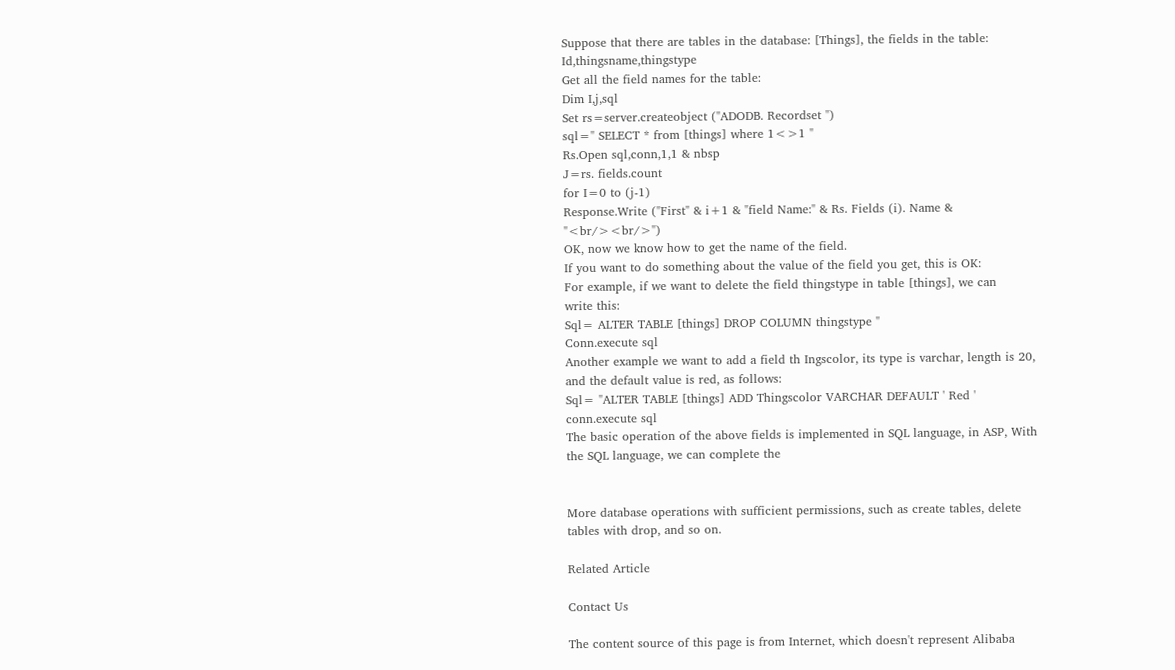Suppose that there are tables in the database: [Things], the fields in the table: Id,thingsname,thingstype
Get all the field names for the table:
Dim I,j,sql
Set rs=server.createobject ("ADODB. Recordset ")
sql=" SELECT * from [things] where 1<>1 "
Rs.Open sql,conn,1,1 & nbsp
J=rs. fields.count
for I=0 to (j-1)
Response.Write ("First" & i+1 & "field Name:" & Rs. Fields (i). Name & "<br/><br/>")
OK, now we know how to get the name of the field.
If you want to do something about the value of the field you get, this is OK:
For example, if we want to delete the field thingstype in table [things], we can
write this:
Sql= ALTER TABLE [things] DROP COLUMN thingstype "
Conn.execute sql
Another example we want to add a field th Ingscolor, its type is varchar, length is 20, and the default value is red, as follows:
Sql= "ALTER TABLE [things] ADD Thingscolor VARCHAR DEFAULT ' Red '
conn.execute sql
The basic operation of the above fields is implemented in SQL language, in ASP, With the SQL language, we can complete the


More database operations with sufficient permissions, such as create tables, delete tables with drop, and so on.

Related Article

Contact Us

The content source of this page is from Internet, which doesn't represent Alibaba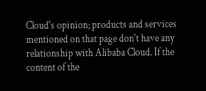Cloud's opinion; products and services mentioned on that page don't have any relationship with Alibaba Cloud. If the content of the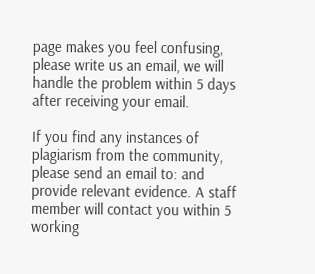page makes you feel confusing, please write us an email, we will handle the problem within 5 days after receiving your email.

If you find any instances of plagiarism from the community, please send an email to: and provide relevant evidence. A staff member will contact you within 5 working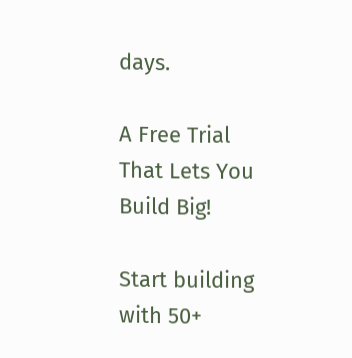days.

A Free Trial That Lets You Build Big!

Start building with 50+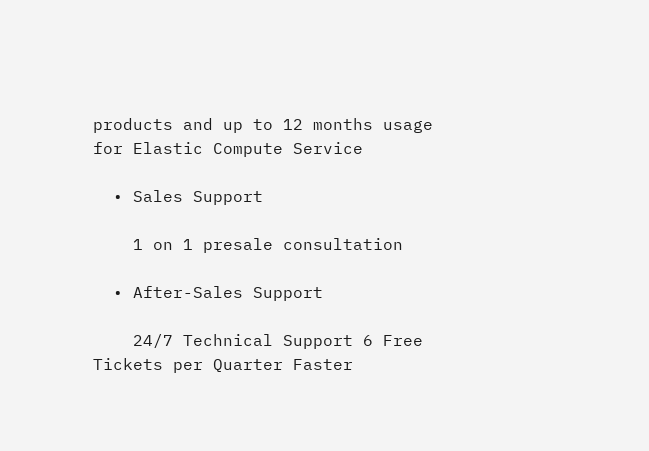products and up to 12 months usage for Elastic Compute Service

  • Sales Support

    1 on 1 presale consultation

  • After-Sales Support

    24/7 Technical Support 6 Free Tickets per Quarter Faster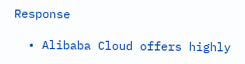Response

  • Alibaba Cloud offers highly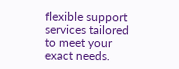flexible support services tailored to meet your exact needs.